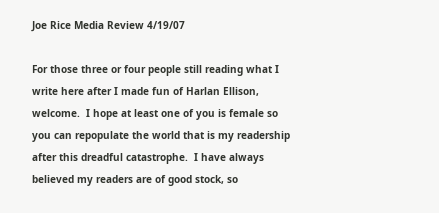Joe Rice Media Review 4/19/07

For those three or four people still reading what I write here after I made fun of Harlan Ellison, welcome.  I hope at least one of you is female so you can repopulate the world that is my readership after this dreadful catastrophe.  I have always believed my readers are of good stock, so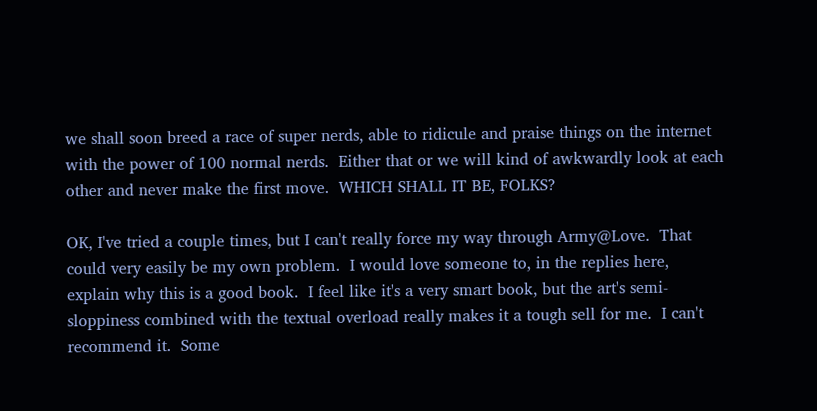we shall soon breed a race of super nerds, able to ridicule and praise things on the internet with the power of 100 normal nerds.  Either that or we will kind of awkwardly look at each other and never make the first move.  WHICH SHALL IT BE, FOLKS?

OK, I've tried a couple times, but I can't really force my way through Army@Love.  That could very easily be my own problem.  I would love someone to, in the replies here, explain why this is a good book.  I feel like it's a very smart book, but the art's semi-sloppiness combined with the textual overload really makes it a tough sell for me.  I can't recommend it.  Some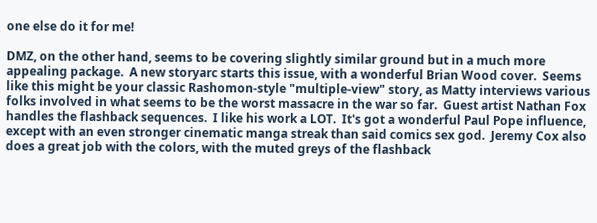one else do it for me!

DMZ, on the other hand, seems to be covering slightly similar ground but in a much more appealing package.  A new storyarc starts this issue, with a wonderful Brian Wood cover.  Seems like this might be your classic Rashomon-style "multiple-view" story, as Matty interviews various folks involved in what seems to be the worst massacre in the war so far.  Guest artist Nathan Fox handles the flashback sequences.  I like his work a LOT.  It's got a wonderful Paul Pope influence, except with an even stronger cinematic manga streak than said comics sex god.  Jeremy Cox also does a great job with the colors, with the muted greys of the flashback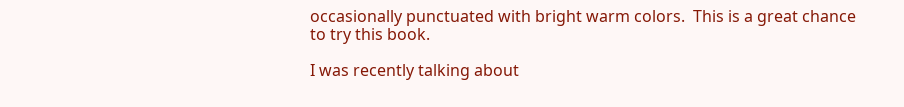occasionally punctuated with bright warm colors.  This is a great chance to try this book.

I was recently talking about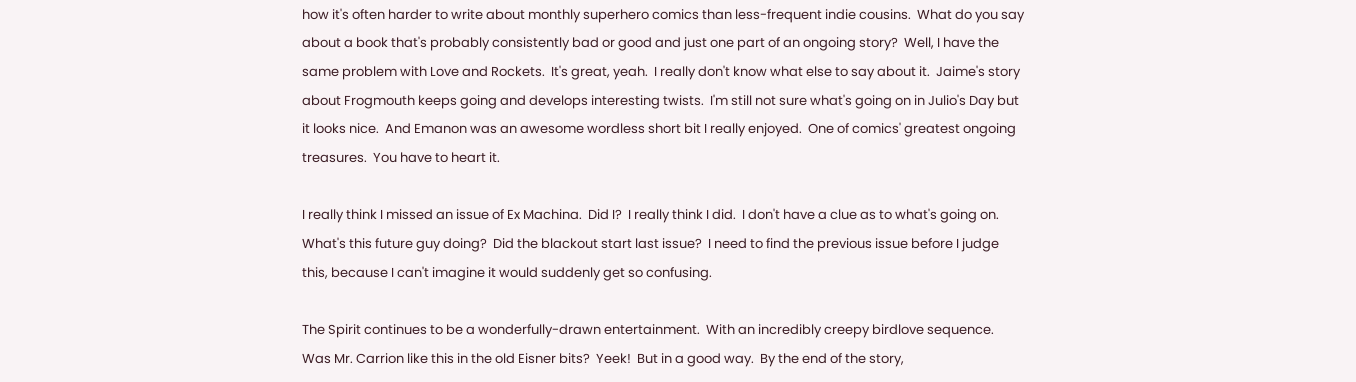how it's often harder to write about monthly superhero comics than less-frequent indie cousins.  What do you say about a book that's probably consistently bad or good and just one part of an ongoing story?  Well, I have the same problem with Love and Rockets.  It's great, yeah.  I really don't know what else to say about it.  Jaime's story about Frogmouth keeps going and develops interesting twists.  I'm still not sure what's going on in Julio's Day but it looks nice.  And Emanon was an awesome wordless short bit I really enjoyed.  One of comics' greatest ongoing treasures.  You have to heart it.

I really think I missed an issue of Ex Machina.  Did I?  I really think I did.  I don't have a clue as to what's going on.  What's this future guy doing?  Did the blackout start last issue?  I need to find the previous issue before I judge this, because I can't imagine it would suddenly get so confusing.

The Spirit continues to be a wonderfully-drawn entertainment.  With an incredibly creepy birdlove sequence.  Was Mr. Carrion like this in the old Eisner bits?  Yeek!  But in a good way.  By the end of the story,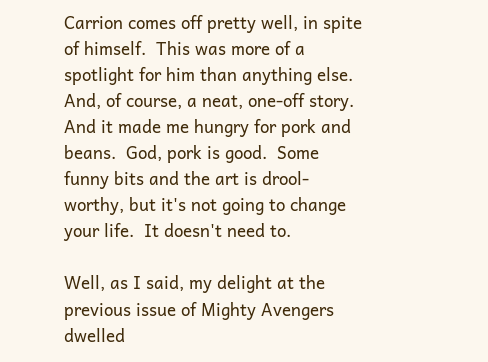Carrion comes off pretty well, in spite of himself.  This was more of a spotlight for him than anything else.  And, of course, a neat, one-off story.  And it made me hungry for pork and beans.  God, pork is good.  Some funny bits and the art is drool-worthy, but it's not going to change your life.  It doesn't need to.

Well, as I said, my delight at the previous issue of Mighty Avengers dwelled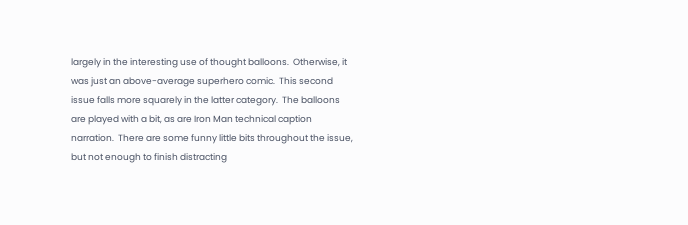largely in the interesting use of thought balloons.  Otherwise, it was just an above-average superhero comic.  This second issue falls more squarely in the latter category.  The balloons are played with a bit, as are Iron Man technical caption narration.  There are some funny little bits throughout the issue, but not enough to finish distracting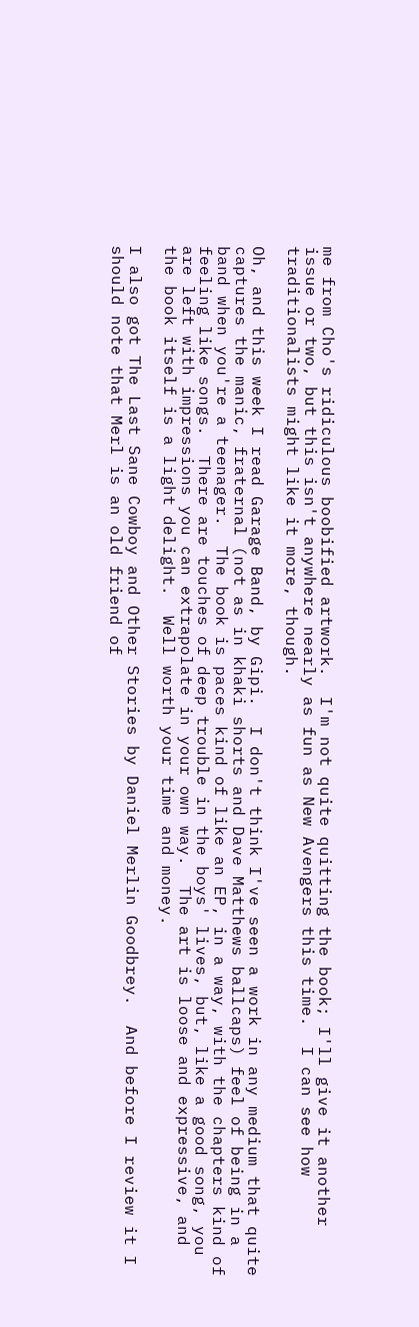me from Cho's ridiculous boobified artwork.  I'm not quite quitting the book; I'll give it another issue or two, but this isn't anywhere nearly as fun as New Avengers this time.  I can see how traditionalists might like it more, though.

Oh, and this week I read Garage Band, by Gipi.  I don't think I've seen a work in any medium that quite captures the manic, fraternal (not as in khaki shorts and Dave Matthews ballcaps) feel of being in a band when you're a teenager.  The book is paces kind of like an EP, in a way, with the chapters kind of feeling like songs.  There are touches of deep trouble in the boys' lives, but, like a good song, you are left with impressions you can extrapolate in your own way.  The art is loose and expressive, and the book itself is a light delight.  Well worth your time and money.

I also got The Last Sane Cowboy and Other Stories by Daniel Merlin Goodbrey.  And before I review it I should note that Merl is an old friend of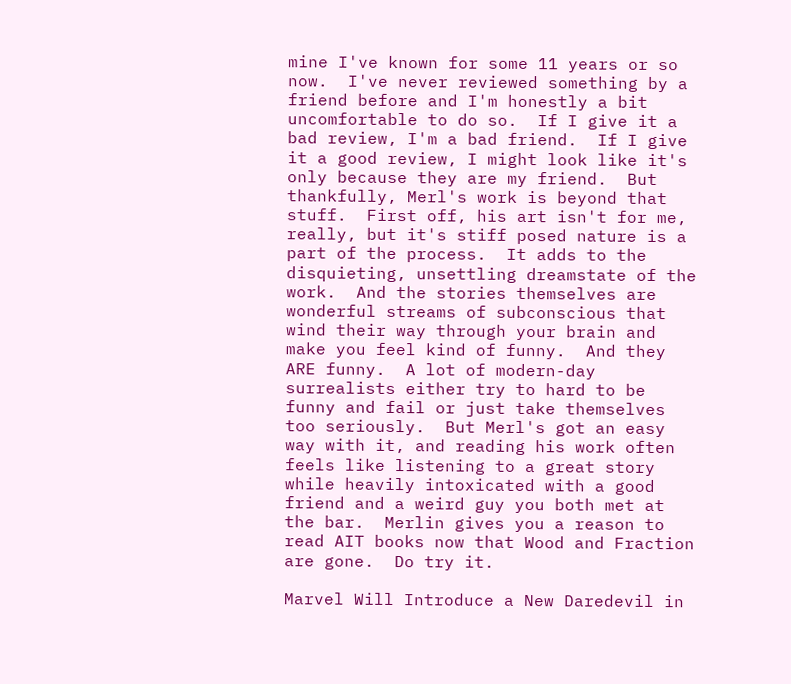mine I've known for some 11 years or so now.  I've never reviewed something by a friend before and I'm honestly a bit uncomfortable to do so.  If I give it a bad review, I'm a bad friend.  If I give it a good review, I might look like it's only because they are my friend.  But thankfully, Merl's work is beyond that stuff.  First off, his art isn't for me, really, but it's stiff posed nature is a part of the process.  It adds to the disquieting, unsettling dreamstate of the work.  And the stories themselves are wonderful streams of subconscious that wind their way through your brain and make you feel kind of funny.  And they ARE funny.  A lot of modern-day surrealists either try to hard to be funny and fail or just take themselves too seriously.  But Merl's got an easy way with it, and reading his work often feels like listening to a great story while heavily intoxicated with a good friend and a weird guy you both met at the bar.  Merlin gives you a reason to read AIT books now that Wood and Fraction are gone.  Do try it.

Marvel Will Introduce a New Daredevil in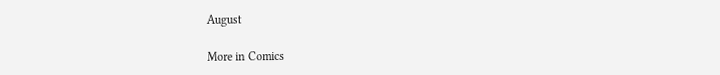August

More in Comics